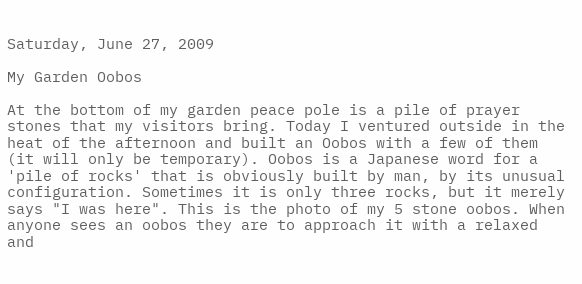Saturday, June 27, 2009

My Garden Oobos

At the bottom of my garden peace pole is a pile of prayer stones that my visitors bring. Today I ventured outside in the heat of the afternoon and built an Oobos with a few of them (it will only be temporary). Oobos is a Japanese word for a 'pile of rocks' that is obviously built by man, by its unusual configuration. Sometimes it is only three rocks, but it merely says "I was here". This is the photo of my 5 stone oobos. When anyone sees an oobos they are to approach it with a relaxed and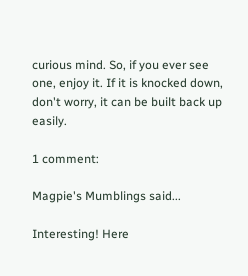curious mind. So, if you ever see one, enjoy it. If it is knocked down, don't worry, it can be built back up easily.

1 comment:

Magpie's Mumblings said...

Interesting! Here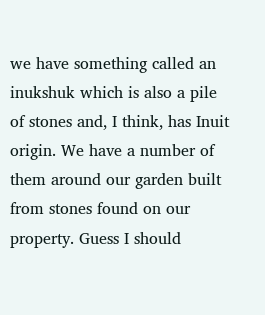we have something called an inukshuk which is also a pile of stones and, I think, has Inuit origin. We have a number of them around our garden built from stones found on our property. Guess I should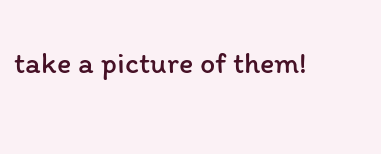take a picture of them!